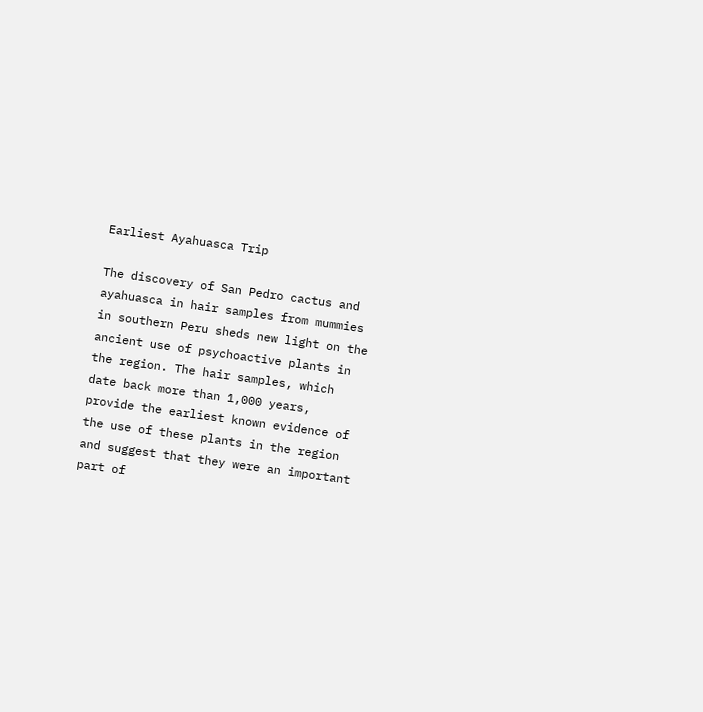Earliest Ayahuasca Trip

The discovery of San Pedro cactus and ayahuasca in hair samples from mummies in southern Peru sheds new light on the ancient use of psychoactive plants in the region. The hair samples, which date back more than 1,000 years, provide the earliest known evidence of the use of these plants in the region and suggest that they were an important part of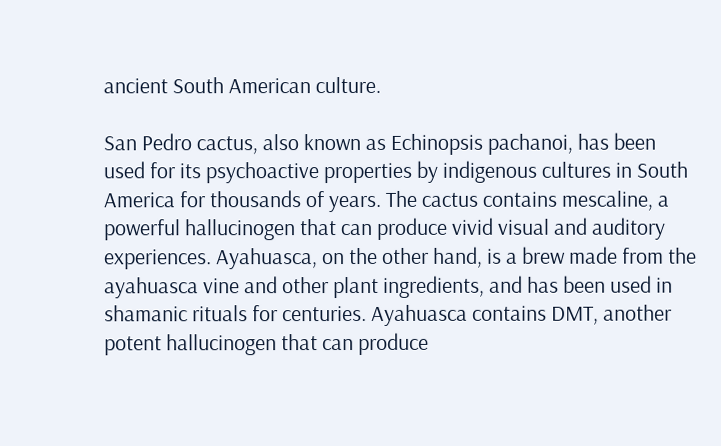ancient South American culture.

San Pedro cactus, also known as Echinopsis pachanoi, has been used for its psychoactive properties by indigenous cultures in South America for thousands of years. The cactus contains mescaline, a powerful hallucinogen that can produce vivid visual and auditory experiences. Ayahuasca, on the other hand, is a brew made from the ayahuasca vine and other plant ingredients, and has been used in shamanic rituals for centuries. Ayahuasca contains DMT, another potent hallucinogen that can produce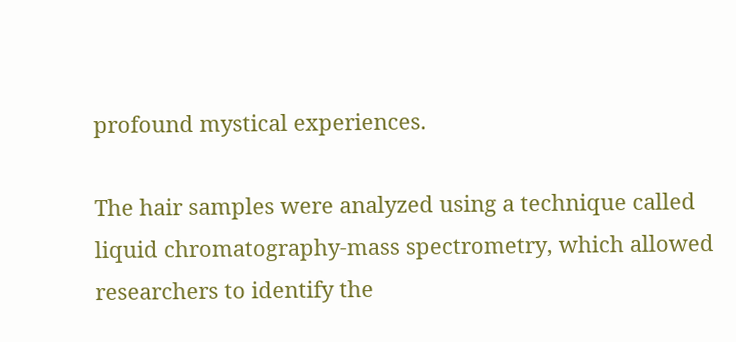profound mystical experiences.

The hair samples were analyzed using a technique called liquid chromatography-mass spectrometry, which allowed researchers to identify the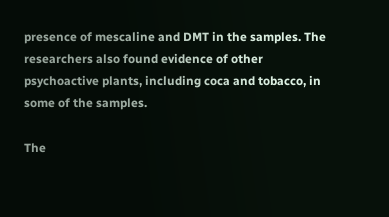presence of mescaline and DMT in the samples. The researchers also found evidence of other psychoactive plants, including coca and tobacco, in some of the samples.

The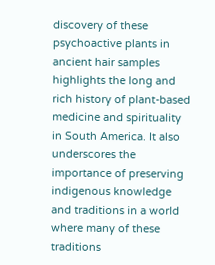discovery of these psychoactive plants in ancient hair samples highlights the long and rich history of plant-based medicine and spirituality in South America. It also underscores the importance of preserving indigenous knowledge and traditions in a world where many of these traditions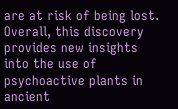are at risk of being lost. Overall, this discovery provides new insights into the use of psychoactive plants in ancient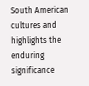South American cultures and highlights the enduring significance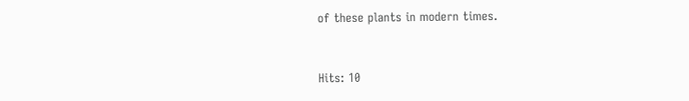of these plants in modern times.


Hits: 10